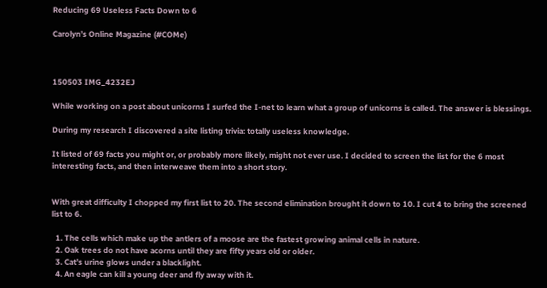Reducing 69 Useless Facts Down to 6

Carolyn’s Online Magazine (#COMe)



150503 IMG_4232EJ

While working on a post about unicorns I surfed the I-net to learn what a group of unicorns is called. The answer is blessings.

During my research I discovered a site listing trivia: totally useless knowledge.

It listed of 69 facts you might or, or probably more likely, might not ever use. I decided to screen the list for the 6 most interesting facts, and then interweave them into a short story.


With great difficulty I chopped my first list to 20. The second elimination brought it down to 10. I cut 4 to bring the screened list to 6.

  1. The cells which make up the antlers of a moose are the fastest growing animal cells in nature.
  2. Oak trees do not have acorns until they are fifty years old or older.
  3. Cat’s urine glows under a blacklight.
  4. An eagle can kill a young deer and fly away with it.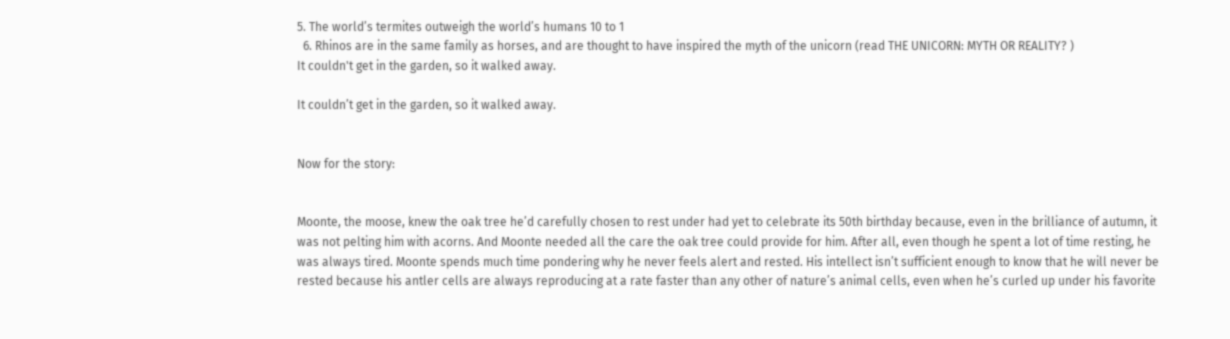5. The world’s termites outweigh the world’s humans 10 to 1
  6. Rhinos are in the same family as horses, and are thought to have inspired the myth of the unicorn (read THE UNICORN: MYTH OR REALITY? )
It couldn't get in the garden, so it walked away.

It couldn’t get in the garden, so it walked away.


Now for the story:


Moonte, the moose, knew the oak tree he’d carefully chosen to rest under had yet to celebrate its 50th birthday because, even in the brilliance of autumn, it was not pelting him with acorns. And Moonte needed all the care the oak tree could provide for him. After all, even though he spent a lot of time resting, he was always tired. Moonte spends much time pondering why he never feels alert and rested. His intellect isn’t sufficient enough to know that he will never be rested because his antler cells are always reproducing at a rate faster than any other of nature’s animal cells, even when he’s curled up under his favorite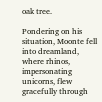oak tree.

Pondering on his situation, Moonte fell into dreamland, where rhinos, impersonating unicorns, flew gracefully through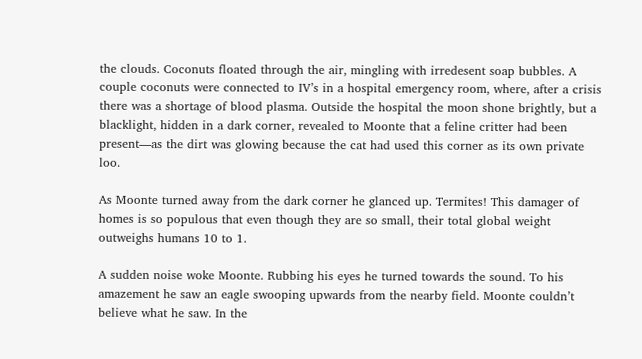the clouds. Coconuts floated through the air, mingling with irredesent soap bubbles. A couple coconuts were connected to IV’s in a hospital emergency room, where, after a crisis there was a shortage of blood plasma. Outside the hospital the moon shone brightly, but a blacklight, hidden in a dark corner, revealed to Moonte that a feline critter had been present—as the dirt was glowing because the cat had used this corner as its own private loo.

As Moonte turned away from the dark corner he glanced up. Termites! This damager of homes is so populous that even though they are so small, their total global weight outweighs humans 10 to 1.

A sudden noise woke Moonte. Rubbing his eyes he turned towards the sound. To his amazement he saw an eagle swooping upwards from the nearby field. Moonte couldn’t believe what he saw. In the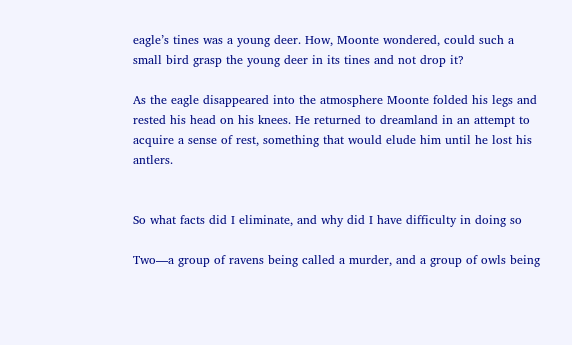eagle’s tines was a young deer. How, Moonte wondered, could such a small bird grasp the young deer in its tines and not drop it?

As the eagle disappeared into the atmosphere Moonte folded his legs and rested his head on his knees. He returned to dreamland in an attempt to acquire a sense of rest, something that would elude him until he lost his antlers.


So what facts did I eliminate, and why did I have difficulty in doing so

Two—a group of ravens being called a murder, and a group of owls being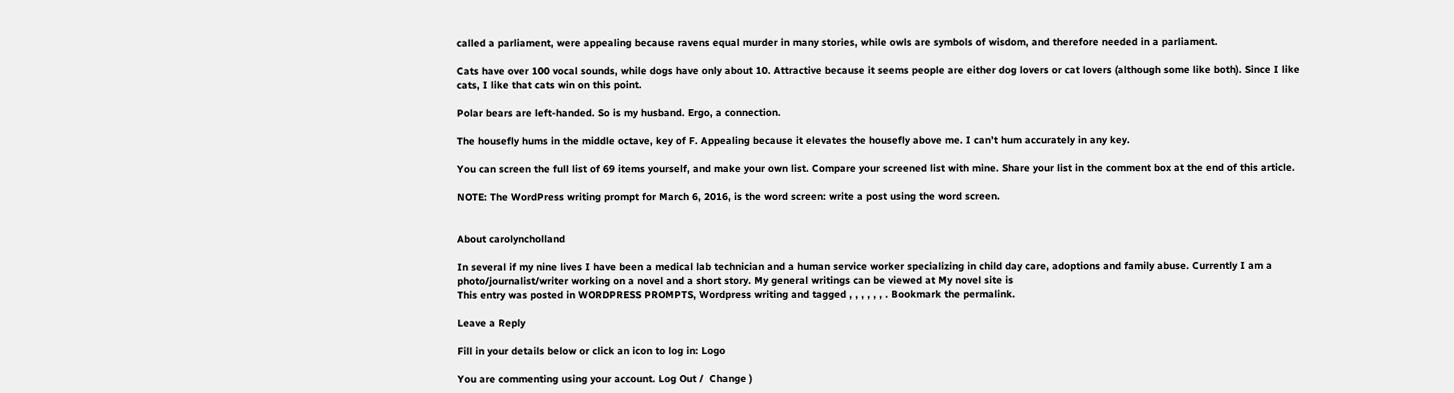called a parliament, were appealing because ravens equal murder in many stories, while owls are symbols of wisdom, and therefore needed in a parliament.

Cats have over 100 vocal sounds, while dogs have only about 10. Attractive because it seems people are either dog lovers or cat lovers (although some like both). Since I like cats, I like that cats win on this point.

Polar bears are left-handed. So is my husband. Ergo, a connection.

The housefly hums in the middle octave, key of F. Appealing because it elevates the housefly above me. I can’t hum accurately in any key.

You can screen the full list of 69 items yourself, and make your own list. Compare your screened list with mine. Share your list in the comment box at the end of this article.

NOTE: The WordPress writing prompt for March 6, 2016, is the word screen: write a post using the word screen.


About carolyncholland

In several if my nine lives I have been a medical lab technician and a human service worker specializing in child day care, adoptions and family abuse. Currently I am a photo/journalist/writer working on a novel and a short story. My general writings can be viewed at My novel site is
This entry was posted in WORDPRESS PROMPTS, Wordpress writing and tagged , , , , , , . Bookmark the permalink.

Leave a Reply

Fill in your details below or click an icon to log in: Logo

You are commenting using your account. Log Out /  Change )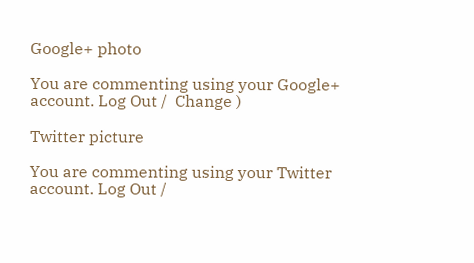Google+ photo

You are commenting using your Google+ account. Log Out /  Change )

Twitter picture

You are commenting using your Twitter account. Log Out /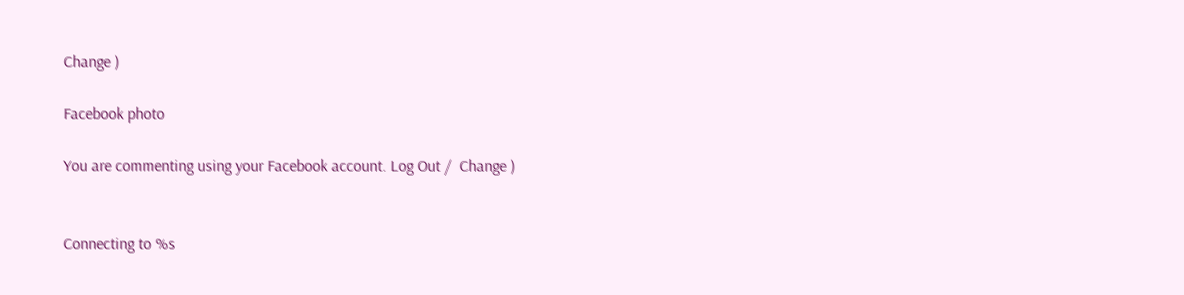Change )

Facebook photo

You are commenting using your Facebook account. Log Out /  Change )


Connecting to %s